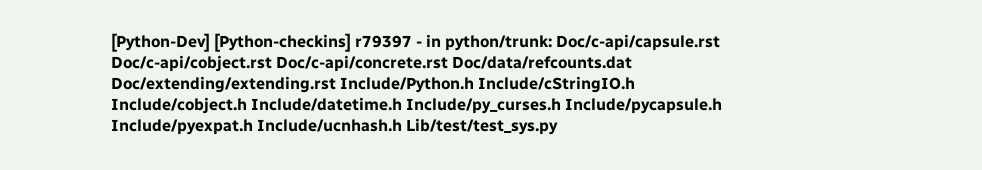[Python-Dev] [Python-checkins] r79397 - in python/trunk: Doc/c-api/capsule.rst Doc/c-api/cobject.rst Doc/c-api/concrete.rst Doc/data/refcounts.dat Doc/extending/extending.rst Include/Python.h Include/cStringIO.h Include/cobject.h Include/datetime.h Include/py_curses.h Include/pycapsule.h Include/pyexpat.h Include/ucnhash.h Lib/test/test_sys.py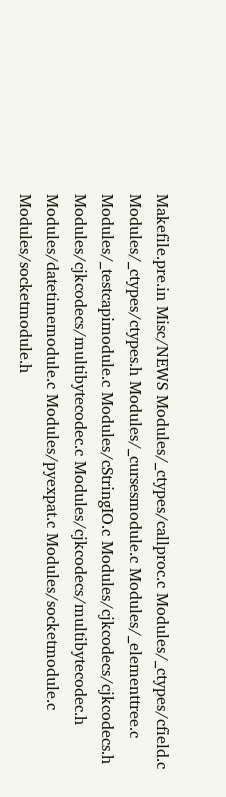Makefile.pre.in Misc/NEWS Modules/_ctypes/callproc.c Modules/_ctypes/cfield.c Modules/_ctypes/ctypes.h Modules/_cursesmodule.c Modules/_elementtree.c Modules/_testcapimodule.c Modules/cStringIO.c Modules/cjkcodecs/cjkcodecs.h Modules/cjkcodecs/multibytecodec.c Modules/cjkcodecs/multibytecodec.h Modules/datetimemodule.c Modules/pyexpat.c Modules/socketmodule.c Modules/socketmodule.h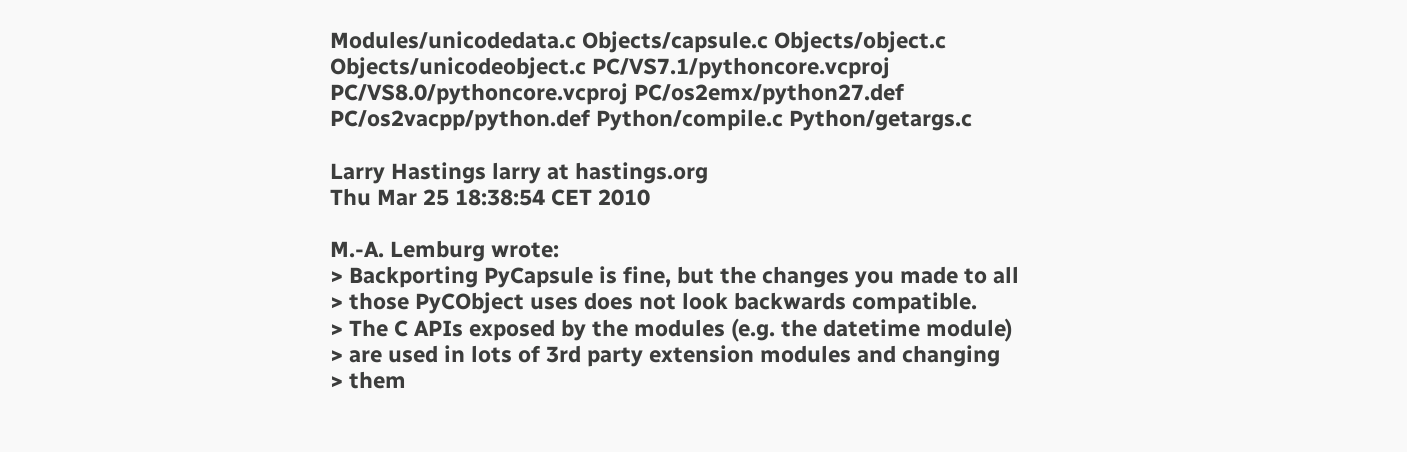Modules/unicodedata.c Objects/capsule.c Objects/object.c Objects/unicodeobject.c PC/VS7.1/pythoncore.vcproj PC/VS8.0/pythoncore.vcproj PC/os2emx/python27.def PC/os2vacpp/python.def Python/compile.c Python/getargs.c

Larry Hastings larry at hastings.org
Thu Mar 25 18:38:54 CET 2010

M.-A. Lemburg wrote:
> Backporting PyCapsule is fine, but the changes you made to all
> those PyCObject uses does not look backwards compatible.
> The C APIs exposed by the modules (e.g. the datetime module)
> are used in lots of 3rd party extension modules and changing
> them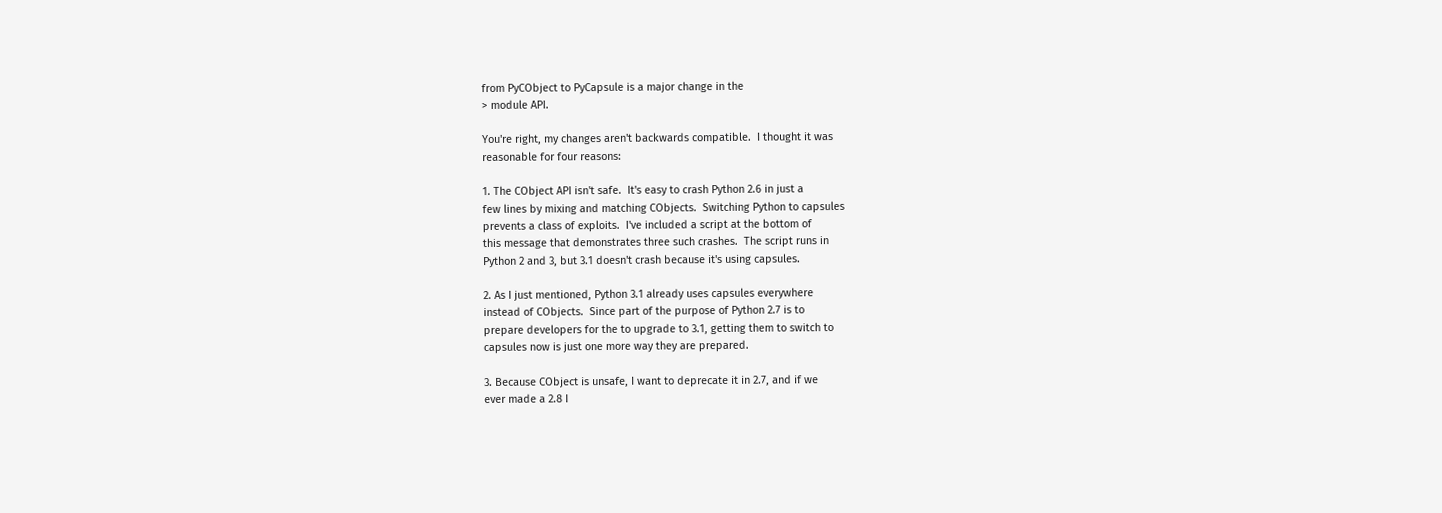from PyCObject to PyCapsule is a major change in the
> module API.

You're right, my changes aren't backwards compatible.  I thought it was
reasonable for four reasons:

1. The CObject API isn't safe.  It's easy to crash Python 2.6 in just a
few lines by mixing and matching CObjects.  Switching Python to capsules
prevents a class of exploits.  I've included a script at the bottom of
this message that demonstrates three such crashes.  The script runs in
Python 2 and 3, but 3.1 doesn't crash because it's using capsules.

2. As I just mentioned, Python 3.1 already uses capsules everywhere
instead of CObjects.  Since part of the purpose of Python 2.7 is to
prepare developers for the to upgrade to 3.1, getting them to switch to
capsules now is just one more way they are prepared.

3. Because CObject is unsafe, I want to deprecate it in 2.7, and if we
ever made a 2.8 I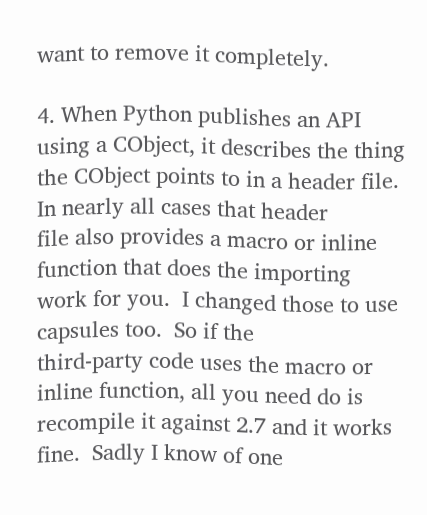want to remove it completely.

4. When Python publishes an API using a CObject, it describes the thing
the CObject points to in a header file.  In nearly all cases that header
file also provides a macro or inline function that does the importing
work for you.  I changed those to use capsules too.  So if the
third-party code uses the macro or inline function, all you need do is
recompile it against 2.7 and it works fine.  Sadly I know of one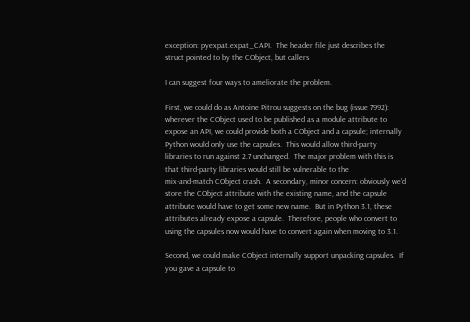exception: pyexpat.expat_CAPI.  The header file just describes the
struct pointed to by the CObject, but callers

I can suggest four ways to ameliorate the problem.

First, we could do as Antoine Pitrou suggests on the bug (issue 7992):
wherever the CObject used to be published as a module attribute to
expose an API, we could provide both a CObject and a capsule; internally
Python would only use the capsules.  This would allow third-party
libraries to run against 2.7 unchanged.  The major problem with this is
that third-party libraries would still be vulnerable to the
mix-and-match CObject crash.  A secondary, minor concern: obviously we'd
store the CObject attribute with the existing name, and the capsule
attribute would have to get some new name.  But in Python 3.1, these
attributes already expose a capsule.  Therefore, people who convert to
using the capsules now would have to convert again when moving to 3.1.

Second, we could make CObject internally support unpacking capsules.  If
you gave a capsule to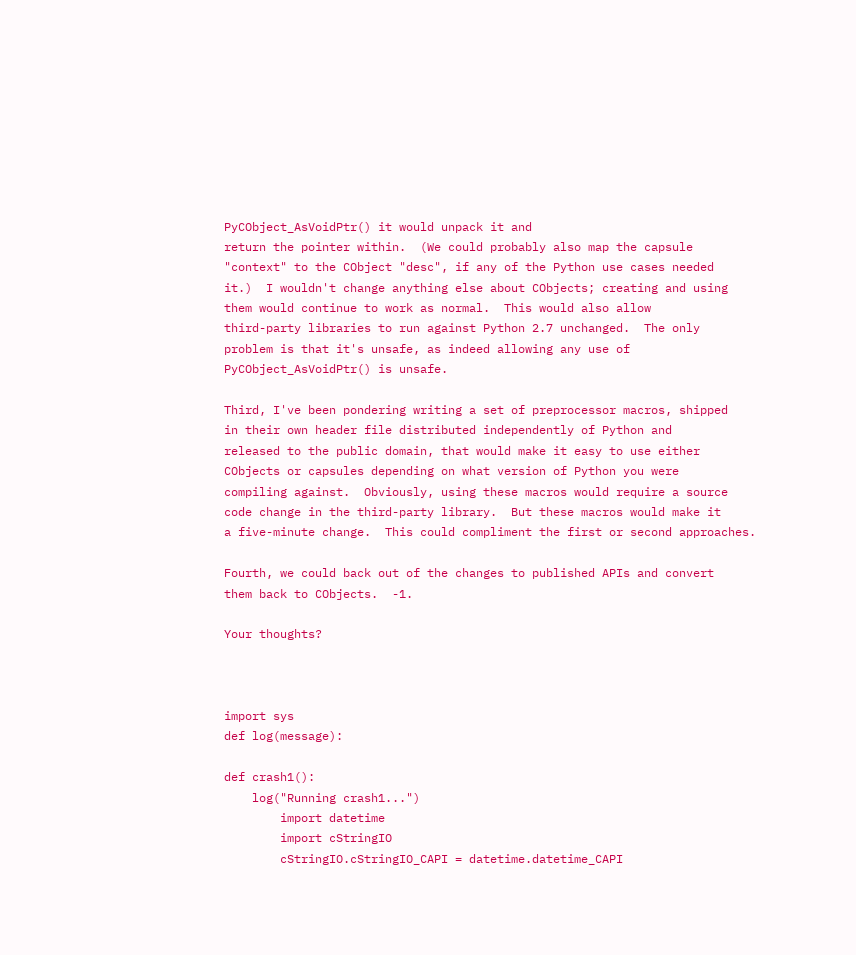PyCObject_AsVoidPtr() it would unpack it and
return the pointer within.  (We could probably also map the capsule
"context" to the CObject "desc", if any of the Python use cases needed
it.)  I wouldn't change anything else about CObjects; creating and using
them would continue to work as normal.  This would also allow
third-party libraries to run against Python 2.7 unchanged.  The only
problem is that it's unsafe, as indeed allowing any use of
PyCObject_AsVoidPtr() is unsafe.

Third, I've been pondering writing a set of preprocessor macros, shipped
in their own header file distributed independently of Python and
released to the public domain, that would make it easy to use either
CObjects or capsules depending on what version of Python you were
compiling against.  Obviously, using these macros would require a source
code change in the third-party library.  But these macros would make it
a five-minute change.  This could compliment the first or second approaches.

Fourth, we could back out of the changes to published APIs and convert
them back to CObjects.  -1.

Your thoughts?



import sys
def log(message):

def crash1():
    log("Running crash1...")
        import datetime
        import cStringIO
        cStringIO.cStringIO_CAPI = datetime.datetime_CAPI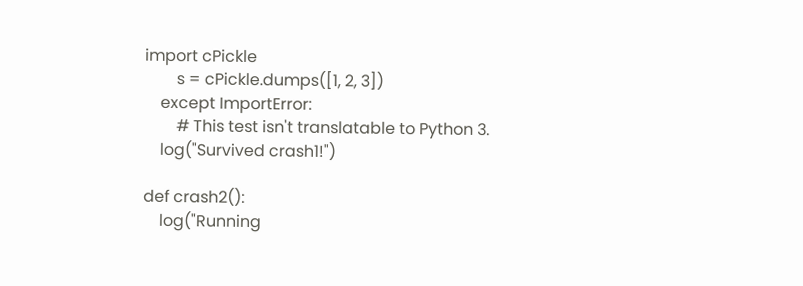import cPickle
        s = cPickle.dumps([1, 2, 3])
    except ImportError:
        # This test isn't translatable to Python 3.
    log("Survived crash1!")

def crash2():
    log("Running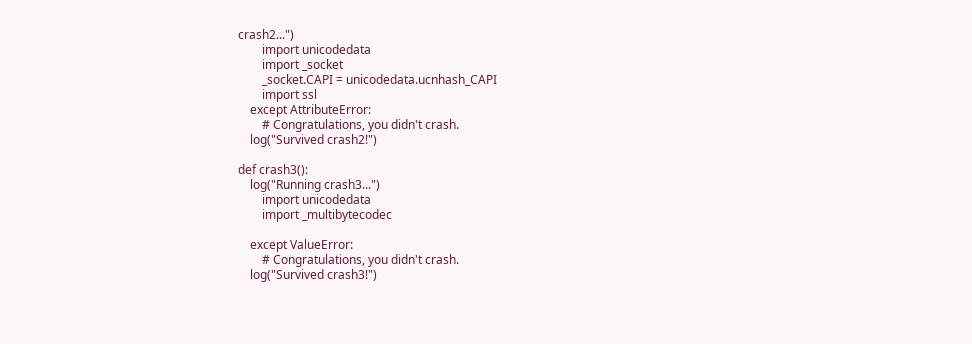crash2...")
        import unicodedata
        import _socket
        _socket.CAPI = unicodedata.ucnhash_CAPI
        import ssl
    except AttributeError:
        # Congratulations, you didn't crash.
    log("Survived crash2!")

def crash3():
    log("Running crash3...")
        import unicodedata
        import _multibytecodec

    except ValueError:
        # Congratulations, you didn't crash.
    log("Survived crash3!")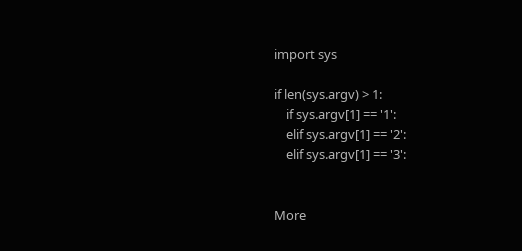import sys

if len(sys.argv) > 1:
    if sys.argv[1] == '1':
    elif sys.argv[1] == '2':
    elif sys.argv[1] == '3':


More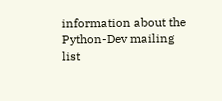information about the Python-Dev mailing list